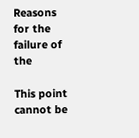Reasons for the failure of the

This point cannot be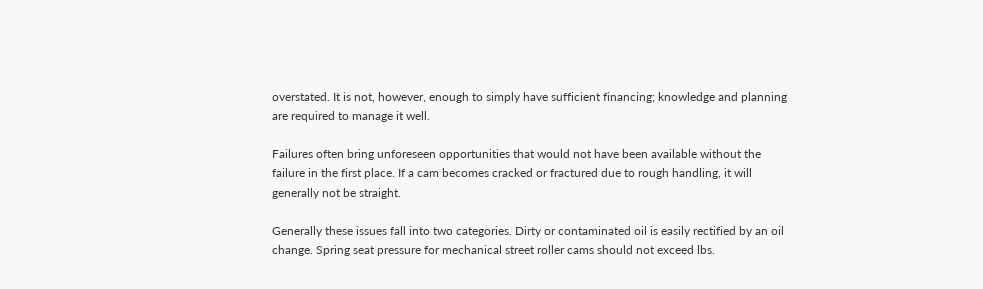overstated. It is not, however, enough to simply have sufficient financing; knowledge and planning are required to manage it well.

Failures often bring unforeseen opportunities that would not have been available without the failure in the first place. If a cam becomes cracked or fractured due to rough handling, it will generally not be straight.

Generally these issues fall into two categories. Dirty or contaminated oil is easily rectified by an oil change. Spring seat pressure for mechanical street roller cams should not exceed lbs.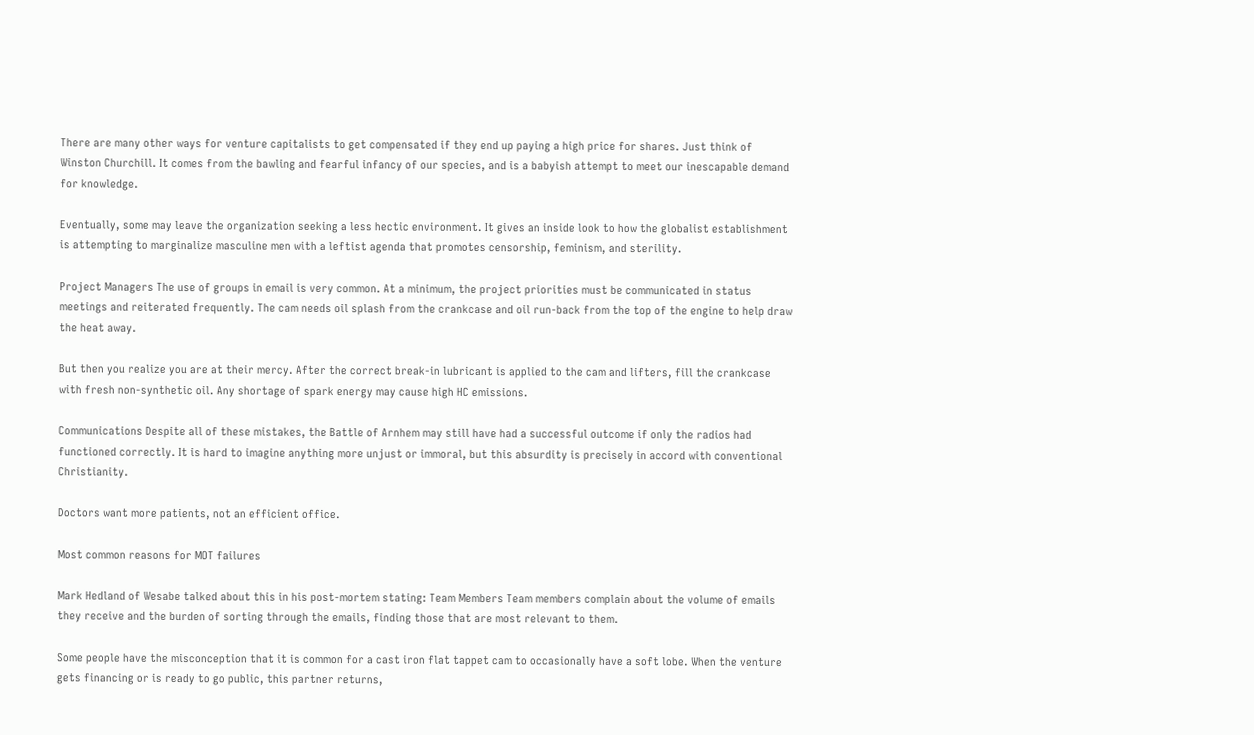There are many other ways for venture capitalists to get compensated if they end up paying a high price for shares. Just think of Winston Churchill. It comes from the bawling and fearful infancy of our species, and is a babyish attempt to meet our inescapable demand for knowledge.

Eventually, some may leave the organization seeking a less hectic environment. It gives an inside look to how the globalist establishment is attempting to marginalize masculine men with a leftist agenda that promotes censorship, feminism, and sterility.

Project Managers The use of groups in email is very common. At a minimum, the project priorities must be communicated in status meetings and reiterated frequently. The cam needs oil splash from the crankcase and oil run-back from the top of the engine to help draw the heat away.

But then you realize you are at their mercy. After the correct break-in lubricant is applied to the cam and lifters, fill the crankcase with fresh non-synthetic oil. Any shortage of spark energy may cause high HC emissions.

Communications Despite all of these mistakes, the Battle of Arnhem may still have had a successful outcome if only the radios had functioned correctly. It is hard to imagine anything more unjust or immoral, but this absurdity is precisely in accord with conventional Christianity.

Doctors want more patients, not an efficient office.

Most common reasons for MOT failures

Mark Hedland of Wesabe talked about this in his post-mortem stating: Team Members Team members complain about the volume of emails they receive and the burden of sorting through the emails, finding those that are most relevant to them.

Some people have the misconception that it is common for a cast iron flat tappet cam to occasionally have a soft lobe. When the venture gets financing or is ready to go public, this partner returns,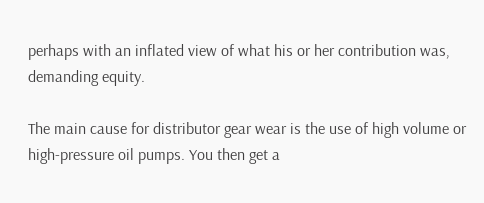perhaps with an inflated view of what his or her contribution was, demanding equity.

The main cause for distributor gear wear is the use of high volume or high-pressure oil pumps. You then get a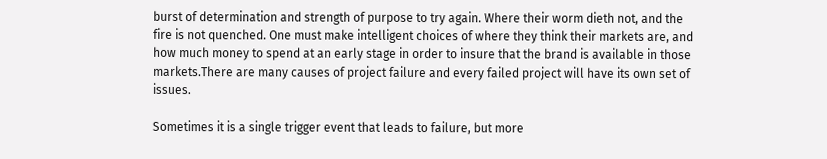burst of determination and strength of purpose to try again. Where their worm dieth not, and the fire is not quenched. One must make intelligent choices of where they think their markets are, and how much money to spend at an early stage in order to insure that the brand is available in those markets.There are many causes of project failure and every failed project will have its own set of issues.

Sometimes it is a single trigger event that leads to failure, but more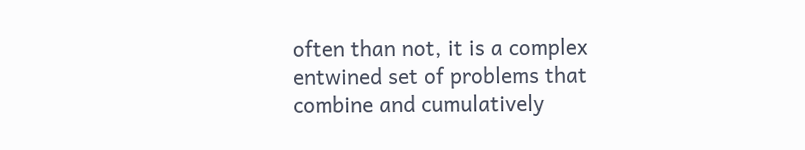often than not, it is a complex entwined set of problems that combine and cumulatively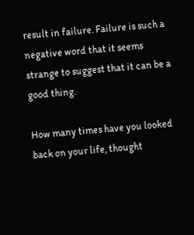result in failure. Failure is such a negative word that it seems strange to suggest that it can be a good thing.

How many times have you looked back on your life, thought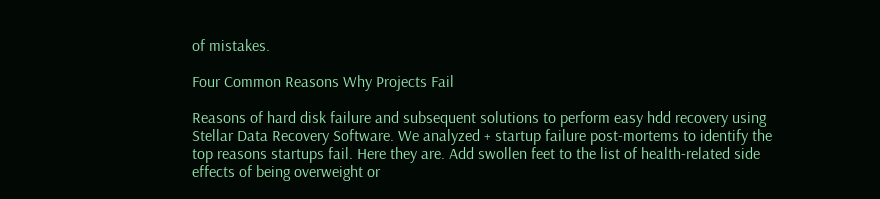of mistakes.

Four Common Reasons Why Projects Fail

Reasons of hard disk failure and subsequent solutions to perform easy hdd recovery using Stellar Data Recovery Software. We analyzed + startup failure post-mortems to identify the top reasons startups fail. Here they are. Add swollen feet to the list of health-related side effects of being overweight or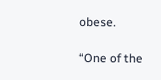obese.

“One of the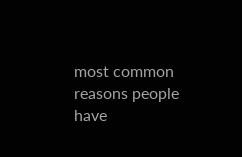most common reasons people have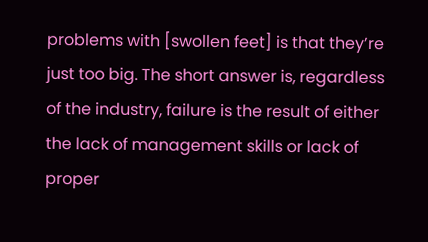problems with [swollen feet] is that they’re just too big. The short answer is, regardless of the industry, failure is the result of either the lack of management skills or lack of proper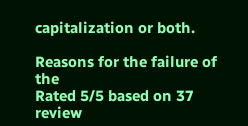capitalization or both.

Reasons for the failure of the
Rated 5/5 based on 37 review